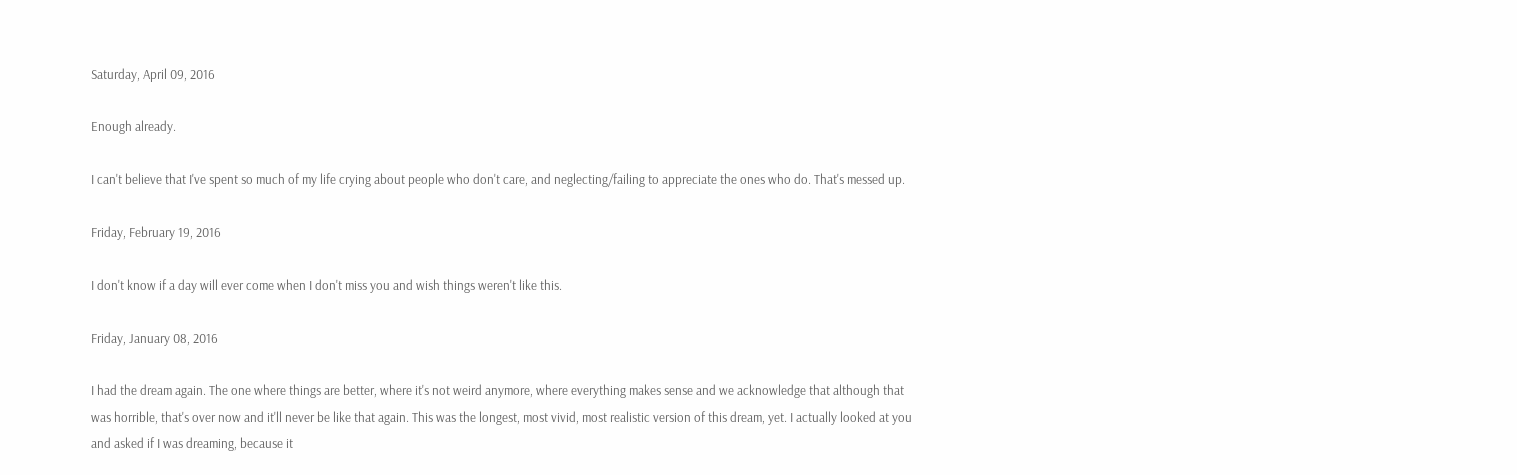Saturday, April 09, 2016

Enough already.

I can't believe that I've spent so much of my life crying about people who don't care, and neglecting/failing to appreciate the ones who do. That's messed up.

Friday, February 19, 2016

I don't know if a day will ever come when I don't miss you and wish things weren't like this.

Friday, January 08, 2016

I had the dream again. The one where things are better, where it's not weird anymore, where everything makes sense and we acknowledge that although that was horrible, that's over now and it'll never be like that again. This was the longest, most vivid, most realistic version of this dream, yet. I actually looked at you and asked if I was dreaming, because it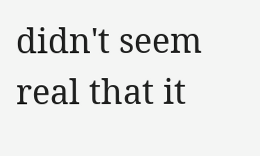didn't seem real that it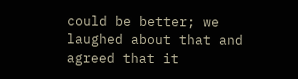could be better; we laughed about that and agreed that it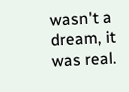wasn't a dream, it was real.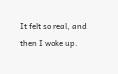It felt so real, and then I woke up.